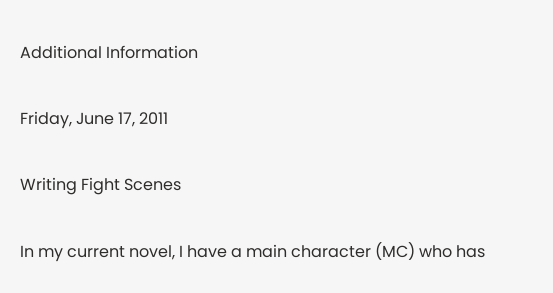Additional Information

Friday, June 17, 2011

Writing Fight Scenes

In my current novel, I have a main character (MC) who has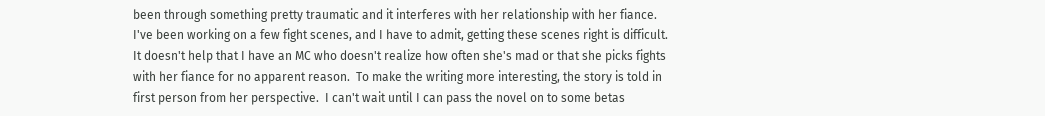been through something pretty traumatic and it interferes with her relationship with her fiance.  I've been working on a few fight scenes, and I have to admit, getting these scenes right is difficult.  It doesn't help that I have an MC who doesn't realize how often she's mad or that she picks fights with her fiance for no apparent reason.  To make the writing more interesting, the story is told in first person from her perspective.  I can't wait until I can pass the novel on to some betas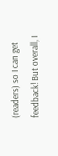(readers) so I can get feedback! But overall, I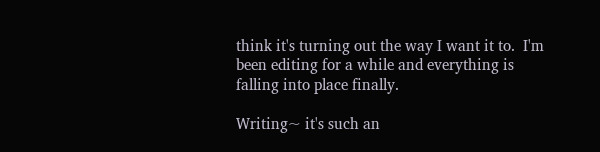think it's turning out the way I want it to.  I'm been editing for a while and everything is falling into place finally.

Writing~ it's such an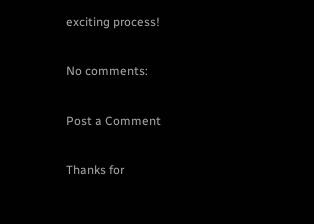exciting process!

No comments:

Post a Comment

Thanks for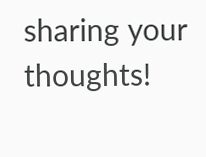sharing your thoughts!